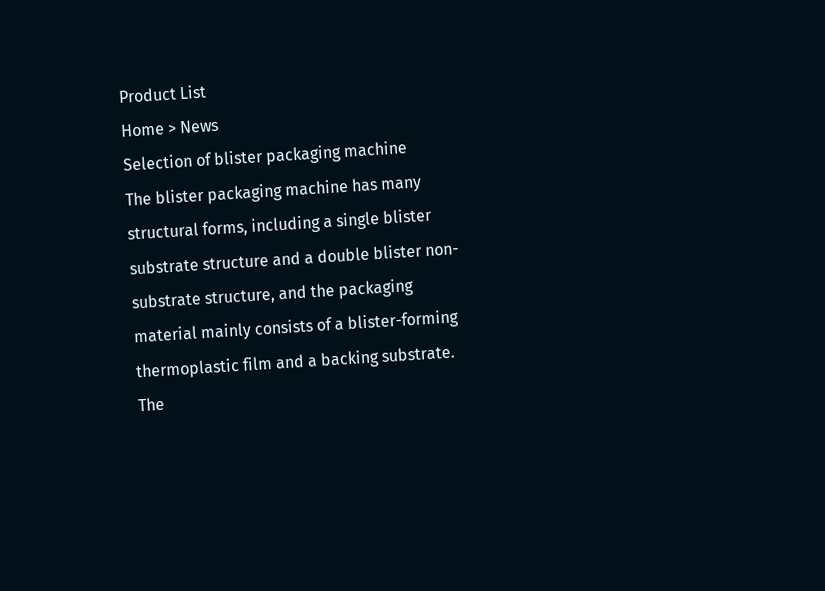Product List
Home > News
Selection of blister packaging machine
The blister packaging machine has many structural forms, including a single blister substrate structure and a double blister non-substrate structure, and the packaging material mainly consists of a blister-forming thermoplastic film and a backing substrate.
The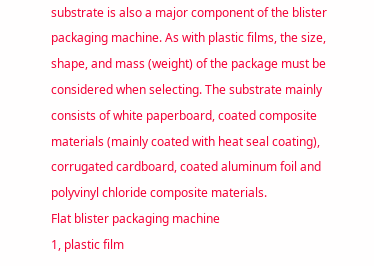substrate is also a major component of the blister packaging machine. As with plastic films, the size, shape, and mass (weight) of the package must be considered when selecting. The substrate mainly consists of white paperboard, coated composite materials (mainly coated with heat seal coating), corrugated cardboard, coated aluminum foil and polyvinyl chloride composite materials.
Flat blister packaging machine
1, plastic film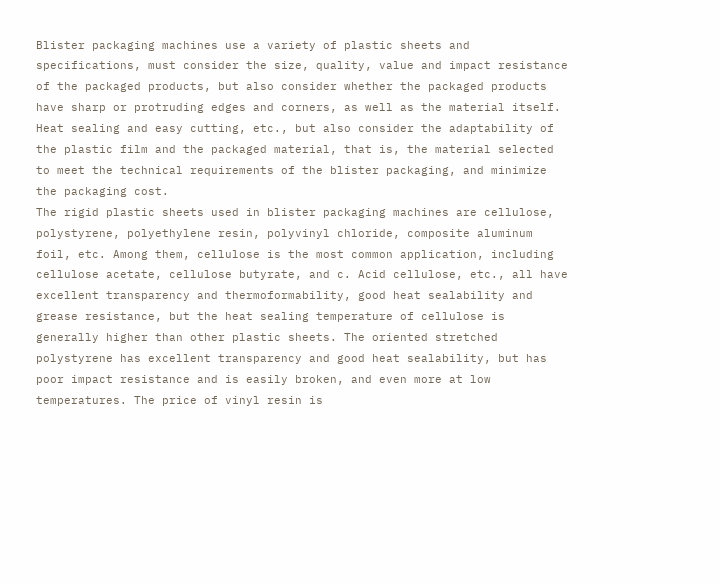Blister packaging machines use a variety of plastic sheets and specifications, must consider the size, quality, value and impact resistance of the packaged products, but also consider whether the packaged products have sharp or protruding edges and corners, as well as the material itself. Heat sealing and easy cutting, etc., but also consider the adaptability of the plastic film and the packaged material, that is, the material selected to meet the technical requirements of the blister packaging, and minimize the packaging cost.
The rigid plastic sheets used in blister packaging machines are cellulose, polystyrene, polyethylene resin, polyvinyl chloride, composite aluminum foil, etc. Among them, cellulose is the most common application, including cellulose acetate, cellulose butyrate, and c. Acid cellulose, etc., all have excellent transparency and thermoformability, good heat sealability and grease resistance, but the heat sealing temperature of cellulose is generally higher than other plastic sheets. The oriented stretched polystyrene has excellent transparency and good heat sealability, but has poor impact resistance and is easily broken, and even more at low temperatures. The price of vinyl resin is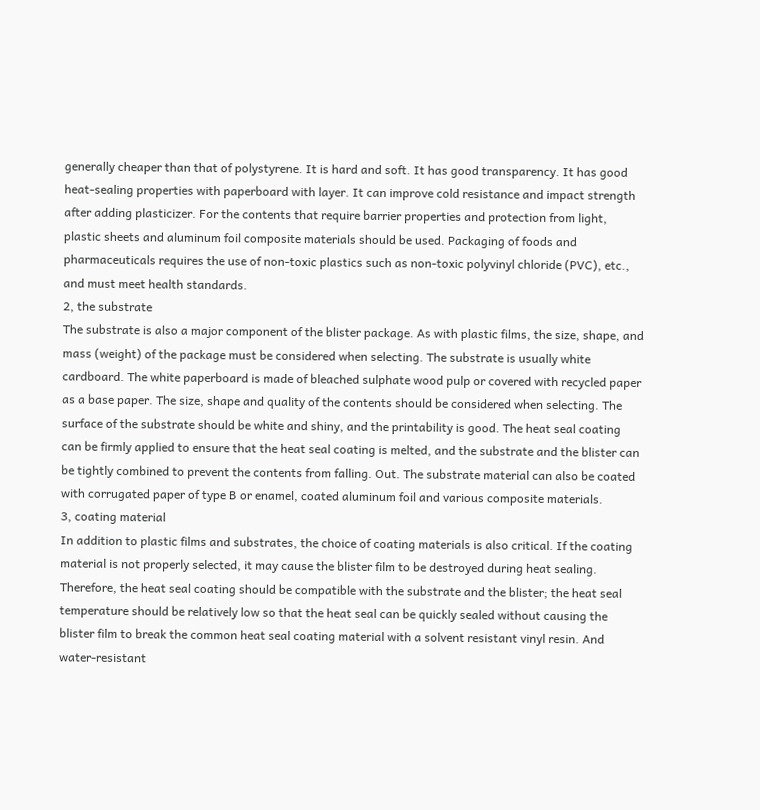generally cheaper than that of polystyrene. It is hard and soft. It has good transparency. It has good heat-sealing properties with paperboard with layer. It can improve cold resistance and impact strength after adding plasticizer. For the contents that require barrier properties and protection from light, plastic sheets and aluminum foil composite materials should be used. Packaging of foods and pharmaceuticals requires the use of non-toxic plastics such as non-toxic polyvinyl chloride (PVC), etc., and must meet health standards.
2, the substrate
The substrate is also a major component of the blister package. As with plastic films, the size, shape, and mass (weight) of the package must be considered when selecting. The substrate is usually white cardboard. The white paperboard is made of bleached sulphate wood pulp or covered with recycled paper as a base paper. The size, shape and quality of the contents should be considered when selecting. The surface of the substrate should be white and shiny, and the printability is good. The heat seal coating can be firmly applied to ensure that the heat seal coating is melted, and the substrate and the blister can be tightly combined to prevent the contents from falling. Out. The substrate material can also be coated with corrugated paper of type B or enamel, coated aluminum foil and various composite materials.
3, coating material
In addition to plastic films and substrates, the choice of coating materials is also critical. If the coating material is not properly selected, it may cause the blister film to be destroyed during heat sealing. Therefore, the heat seal coating should be compatible with the substrate and the blister; the heat seal temperature should be relatively low so that the heat seal can be quickly sealed without causing the blister film to break the common heat seal coating material with a solvent resistant vinyl resin. And water-resistant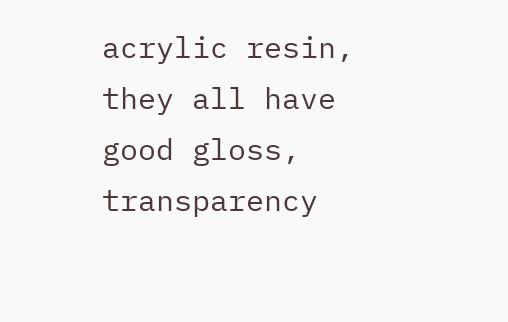acrylic resin, they all have good gloss, transparency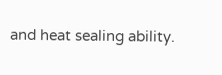and heat sealing ability.